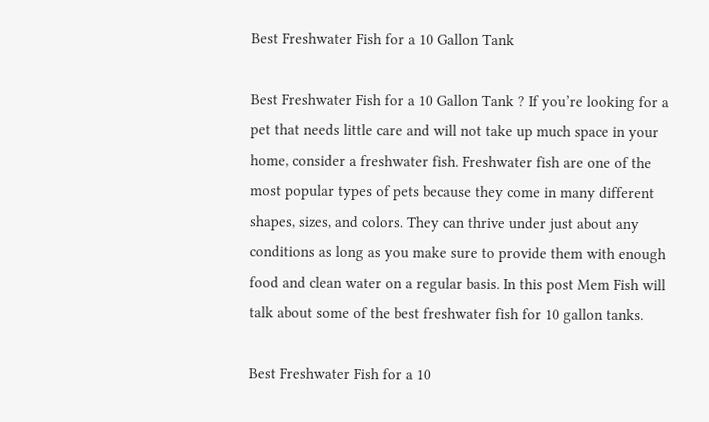Best Freshwater Fish for a 10 Gallon Tank

Best Freshwater Fish for a 10 Gallon Tank ? If you’re looking for a pet that needs little care and will not take up much space in your home, consider a freshwater fish. Freshwater fish are one of the most popular types of pets because they come in many different shapes, sizes, and colors. They can thrive under just about any conditions as long as you make sure to provide them with enough food and clean water on a regular basis. In this post Mem Fish will talk about some of the best freshwater fish for 10 gallon tanks.

Best Freshwater Fish for a 10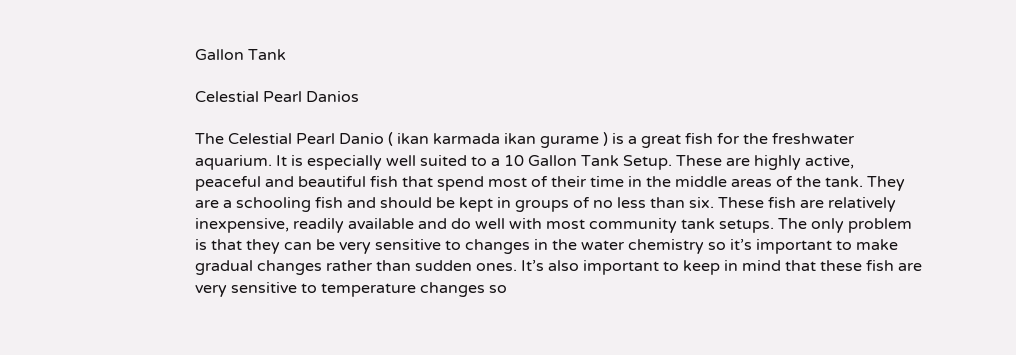Gallon Tank

Celestial Pearl Danios

The Celestial Pearl Danio ( ikan karmada ikan gurame ) is a great fish for the freshwater aquarium. It is especially well suited to a 10 Gallon Tank Setup. These are highly active, peaceful and beautiful fish that spend most of their time in the middle areas of the tank. They are a schooling fish and should be kept in groups of no less than six. These fish are relatively inexpensive, readily available and do well with most community tank setups. The only problem is that they can be very sensitive to changes in the water chemistry so it’s important to make gradual changes rather than sudden ones. It’s also important to keep in mind that these fish are very sensitive to temperature changes so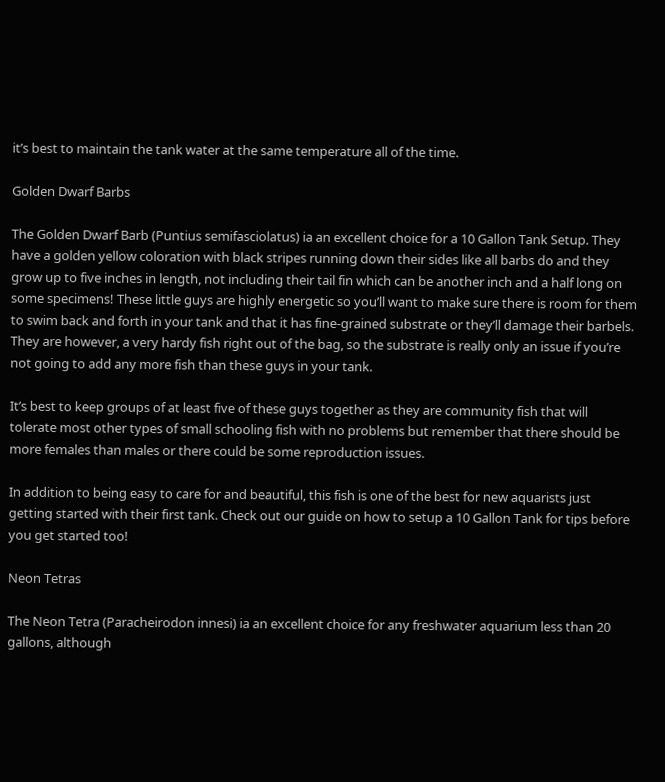it’s best to maintain the tank water at the same temperature all of the time.

Golden Dwarf Barbs

The Golden Dwarf Barb (Puntius semifasciolatus) ia an excellent choice for a 10 Gallon Tank Setup. They have a golden yellow coloration with black stripes running down their sides like all barbs do and they grow up to five inches in length, not including their tail fin which can be another inch and a half long on some specimens! These little guys are highly energetic so you’ll want to make sure there is room for them to swim back and forth in your tank and that it has fine-grained substrate or they’ll damage their barbels. They are however, a very hardy fish right out of the bag, so the substrate is really only an issue if you’re not going to add any more fish than these guys in your tank.

It’s best to keep groups of at least five of these guys together as they are community fish that will tolerate most other types of small schooling fish with no problems but remember that there should be more females than males or there could be some reproduction issues.

In addition to being easy to care for and beautiful, this fish is one of the best for new aquarists just getting started with their first tank. Check out our guide on how to setup a 10 Gallon Tank for tips before you get started too!

Neon Tetras

The Neon Tetra (Paracheirodon innesi) ia an excellent choice for any freshwater aquarium less than 20 gallons, although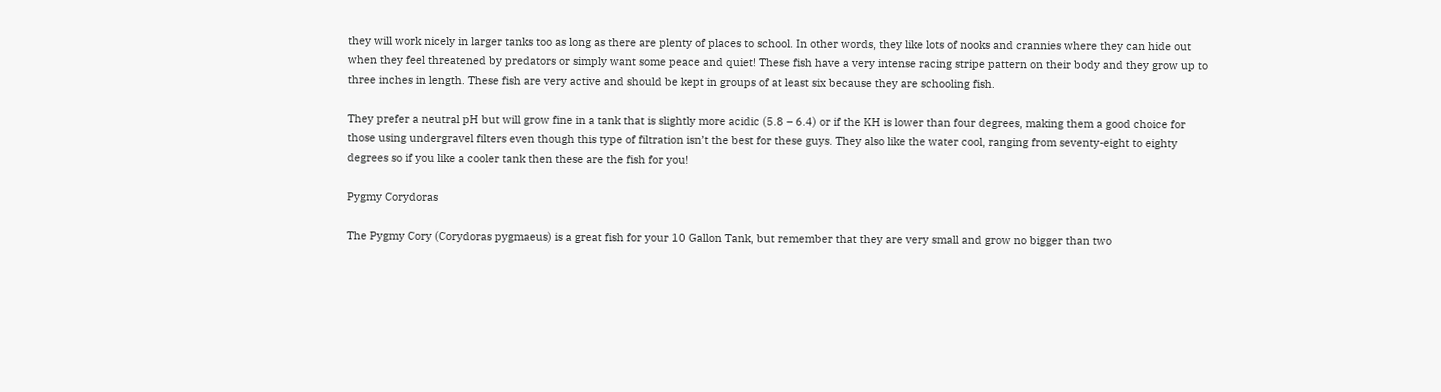they will work nicely in larger tanks too as long as there are plenty of places to school. In other words, they like lots of nooks and crannies where they can hide out when they feel threatened by predators or simply want some peace and quiet! These fish have a very intense racing stripe pattern on their body and they grow up to three inches in length. These fish are very active and should be kept in groups of at least six because they are schooling fish.

They prefer a neutral pH but will grow fine in a tank that is slightly more acidic (5.8 – 6.4) or if the KH is lower than four degrees, making them a good choice for those using undergravel filters even though this type of filtration isn’t the best for these guys. They also like the water cool, ranging from seventy-eight to eighty degrees so if you like a cooler tank then these are the fish for you!

Pygmy Corydoras

The Pygmy Cory (Corydoras pygmaeus) is a great fish for your 10 Gallon Tank, but remember that they are very small and grow no bigger than two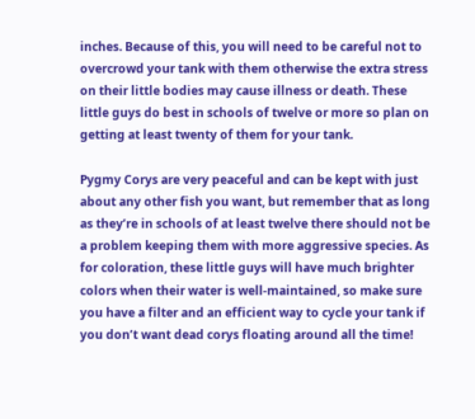inches. Because of this, you will need to be careful not to overcrowd your tank with them otherwise the extra stress on their little bodies may cause illness or death. These little guys do best in schools of twelve or more so plan on getting at least twenty of them for your tank.

Pygmy Corys are very peaceful and can be kept with just about any other fish you want, but remember that as long as they’re in schools of at least twelve there should not be a problem keeping them with more aggressive species. As for coloration, these little guys will have much brighter colors when their water is well-maintained, so make sure you have a filter and an efficient way to cycle your tank if you don’t want dead corys floating around all the time!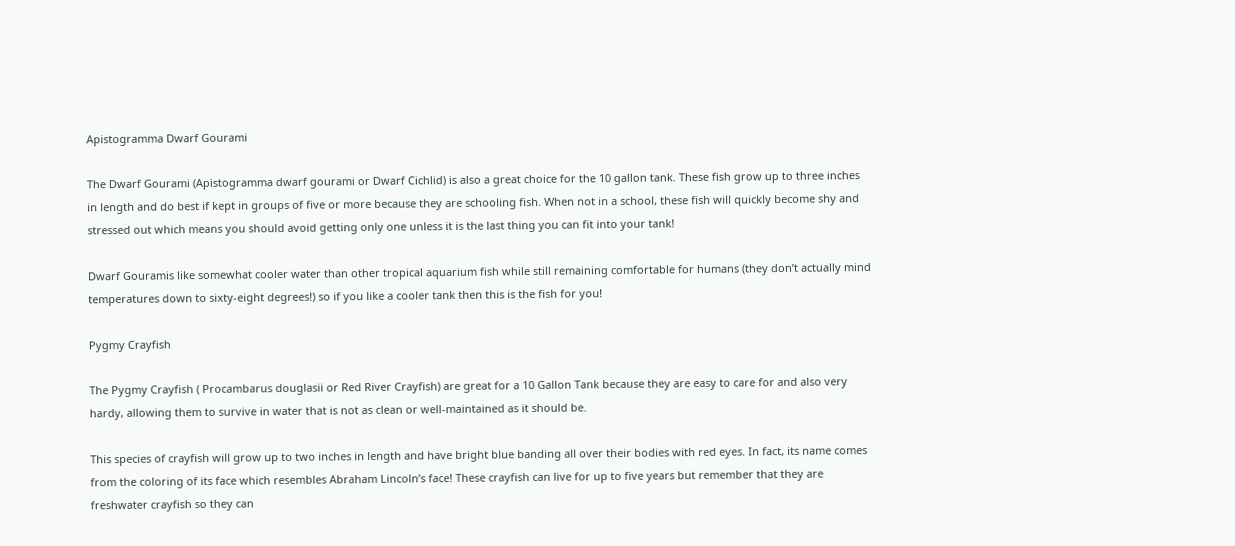Apistogramma Dwarf Gourami

The Dwarf Gourami (Apistogramma dwarf gourami or Dwarf Cichlid) is also a great choice for the 10 gallon tank. These fish grow up to three inches in length and do best if kept in groups of five or more because they are schooling fish. When not in a school, these fish will quickly become shy and stressed out which means you should avoid getting only one unless it is the last thing you can fit into your tank!

Dwarf Gouramis like somewhat cooler water than other tropical aquarium fish while still remaining comfortable for humans (they don’t actually mind temperatures down to sixty-eight degrees!) so if you like a cooler tank then this is the fish for you!

Pygmy Crayfish

The Pygmy Crayfish ( Procambarus douglasii or Red River Crayfish) are great for a 10 Gallon Tank because they are easy to care for and also very hardy, allowing them to survive in water that is not as clean or well-maintained as it should be.

This species of crayfish will grow up to two inches in length and have bright blue banding all over their bodies with red eyes. In fact, its name comes from the coloring of its face which resembles Abraham Lincoln’s face! These crayfish can live for up to five years but remember that they are freshwater crayfish so they can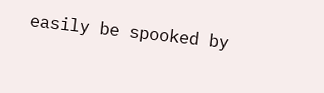easily be spooked by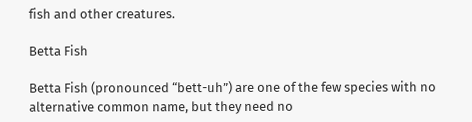fish and other creatures.

Betta Fish

Betta Fish (pronounced “bett-uh”) are one of the few species with no alternative common name, but they need no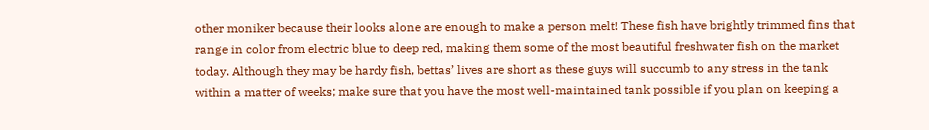other moniker because their looks alone are enough to make a person melt! These fish have brightly trimmed fins that range in color from electric blue to deep red, making them some of the most beautiful freshwater fish on the market today. Although they may be hardy fish, bettas’ lives are short as these guys will succumb to any stress in the tank within a matter of weeks; make sure that you have the most well-maintained tank possible if you plan on keeping a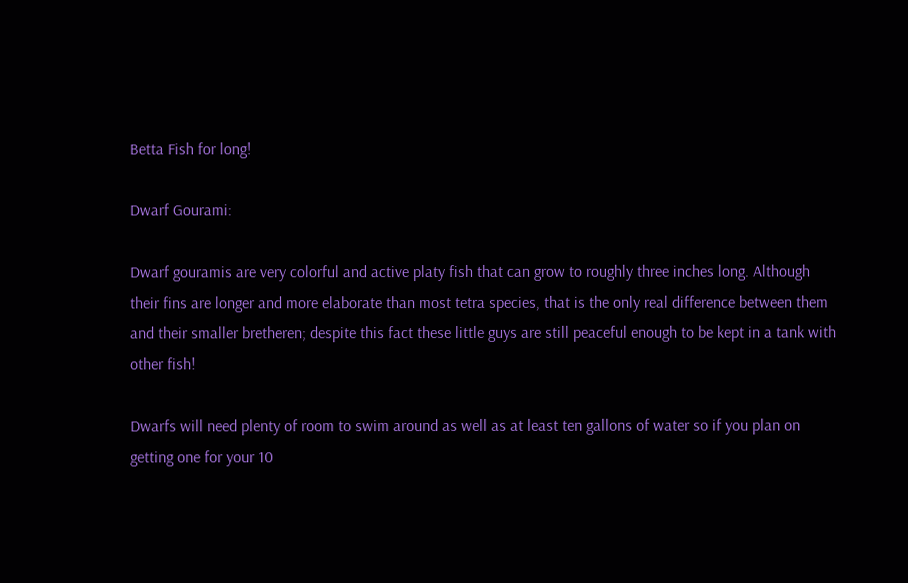Betta Fish for long!

Dwarf Gourami:

Dwarf gouramis are very colorful and active platy fish that can grow to roughly three inches long. Although their fins are longer and more elaborate than most tetra species, that is the only real difference between them and their smaller bretheren; despite this fact these little guys are still peaceful enough to be kept in a tank with other fish!

Dwarfs will need plenty of room to swim around as well as at least ten gallons of water so if you plan on getting one for your 10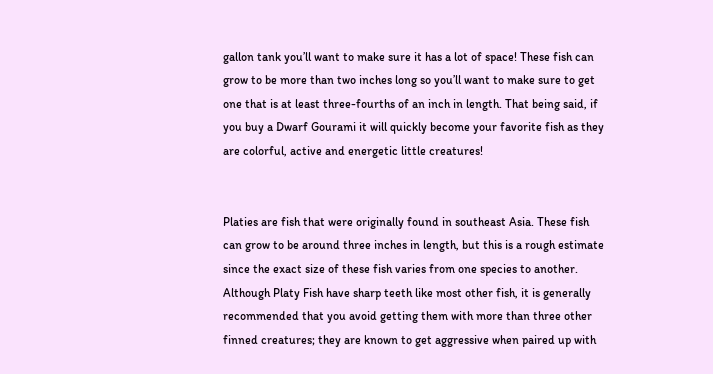gallon tank you’ll want to make sure it has a lot of space! These fish can grow to be more than two inches long so you’ll want to make sure to get one that is at least three-fourths of an inch in length. That being said, if you buy a Dwarf Gourami it will quickly become your favorite fish as they are colorful, active and energetic little creatures!


Platies are fish that were originally found in southeast Asia. These fish can grow to be around three inches in length, but this is a rough estimate since the exact size of these fish varies from one species to another. Although Platy Fish have sharp teeth like most other fish, it is generally recommended that you avoid getting them with more than three other finned creatures; they are known to get aggressive when paired up with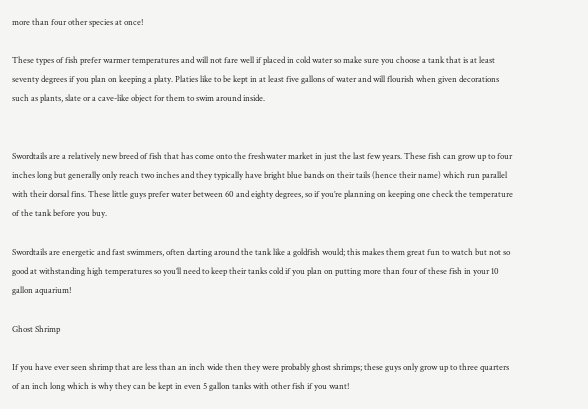more than four other species at once!

These types of fish prefer warmer temperatures and will not fare well if placed in cold water so make sure you choose a tank that is at least seventy degrees if you plan on keeping a platy. Platies like to be kept in at least five gallons of water and will flourish when given decorations such as plants, slate or a cave-like object for them to swim around inside.


Swordtails are a relatively new breed of fish that has come onto the freshwater market in just the last few years. These fish can grow up to four inches long but generally only reach two inches and they typically have bright blue bands on their tails (hence their name) which run parallel with their dorsal fins. These little guys prefer water between 60 and eighty degrees, so if you’re planning on keeping one check the temperature of the tank before you buy.

Swordtails are energetic and fast swimmers, often darting around the tank like a goldfish would; this makes them great fun to watch but not so good at withstanding high temperatures so you’ll need to keep their tanks cold if you plan on putting more than four of these fish in your 10 gallon aquarium!

Ghost Shrimp

If you have ever seen shrimp that are less than an inch wide then they were probably ghost shrimps; these guys only grow up to three quarters of an inch long which is why they can be kept in even 5 gallon tanks with other fish if you want!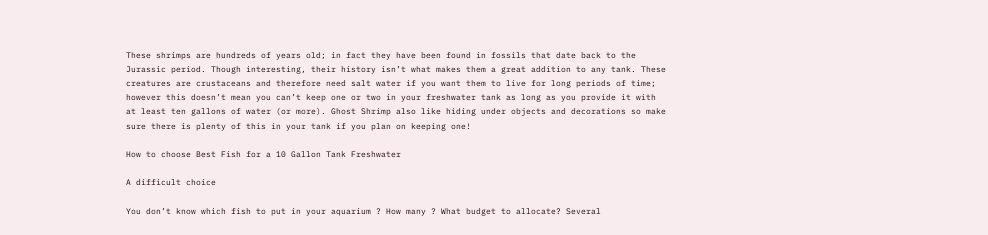These shrimps are hundreds of years old; in fact they have been found in fossils that date back to the Jurassic period. Though interesting, their history isn’t what makes them a great addition to any tank. These creatures are crustaceans and therefore need salt water if you want them to live for long periods of time; however this doesn’t mean you can’t keep one or two in your freshwater tank as long as you provide it with at least ten gallons of water (or more). Ghost Shrimp also like hiding under objects and decorations so make sure there is plenty of this in your tank if you plan on keeping one!

How to choose Best Fish for a 10 Gallon Tank Freshwater

A difficult choice

You don’t know which fish to put in your aquarium ? How many ? What budget to allocate? Several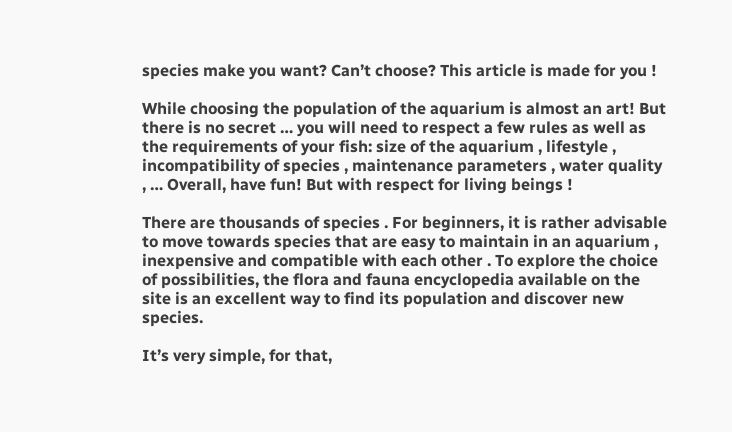species make you want? Can’t choose? This article is made for you !

While choosing the population of the aquarium is almost an art! But there is no secret … you will need to respect a few rules as well as the requirements of your fish: size of the aquarium , lifestyle , incompatibility of species , maintenance parameters , water quality , … Overall, have fun! But with respect for living beings !

There are thousands of species . For beginners, it is rather advisable to move towards species that are easy to maintain in an aquarium , inexpensive and compatible with each other . To explore the choice of possibilities, the flora and fauna encyclopedia available on the site is an excellent way to find its population and discover new species.

It’s very simple, for that,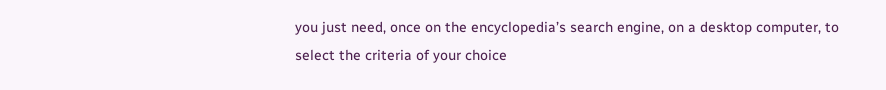you just need, once on the encyclopedia’s search engine, on a desktop computer, to select the criteria of your choice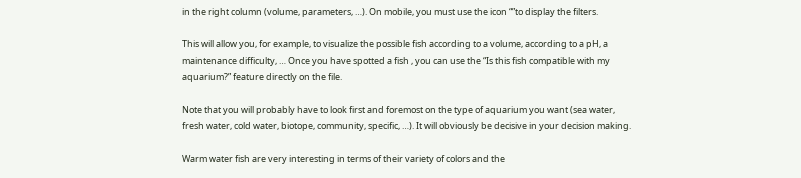in the right column (volume, parameters, …). On mobile, you must use the icon “”to display the filters.

This will allow you, for example, to visualize the possible fish according to a volume, according to a pH, a maintenance difficulty, … Once you have spotted a fish , you can use the “Is this fish compatible with my aquarium?” feature directly on the file.

Note that you will probably have to look first and foremost on the type of aquarium you want (sea water, fresh water, cold water, biotope, community, specific, …). It will obviously be decisive in your decision making.

Warm water fish are very interesting in terms of their variety of colors and the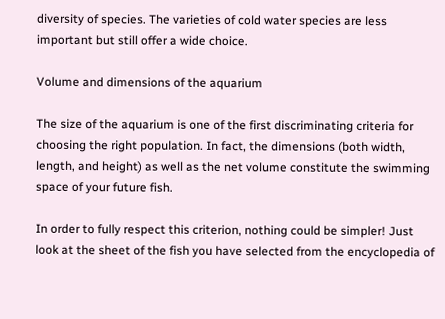diversity of species. The varieties of cold water species are less important but still offer a wide choice.

Volume and dimensions of the aquarium

The size of the aquarium is one of the first discriminating criteria for choosing the right population. In fact, the dimensions (both width, length, and height) as well as the net volume constitute the swimming space of your future fish.

In order to fully respect this criterion, nothing could be simpler! Just look at the sheet of the fish you have selected from the encyclopedia of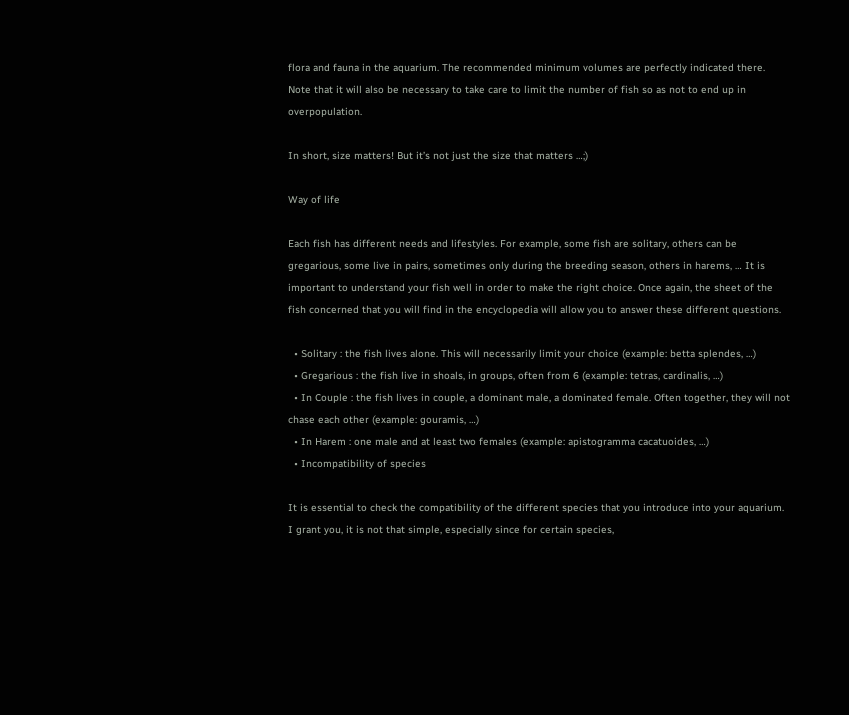flora and fauna in the aquarium. The recommended minimum volumes are perfectly indicated there. Note that it will also be necessary to take care to limit the number of fish so as not to end up in overpopulation.

In short, size matters! But it’s not just the size that matters …;)

Way of life

Each fish has different needs and lifestyles. For example, some fish are solitary, others can be gregarious, some live in pairs, sometimes only during the breeding season, others in harems, … It is important to understand your fish well in order to make the right choice. Once again, the sheet of the fish concerned that you will find in the encyclopedia will allow you to answer these different questions.

  • Solitary : the fish lives alone. This will necessarily limit your choice (example: betta splendes, …)
  • Gregarious : the fish live in shoals, in groups, often from 6 (example: tetras, cardinalis, …)
  • In Couple : the fish lives in couple, a dominant male, a dominated female. Often together, they will not chase each other (example: gouramis, …)
  • In Harem : one male and at least two females (example: apistogramma cacatuoides, …)
  • Incompatibility of species

It is essential to check the compatibility of the different species that you introduce into your aquarium. I grant you, it is not that simple, especially since for certain species,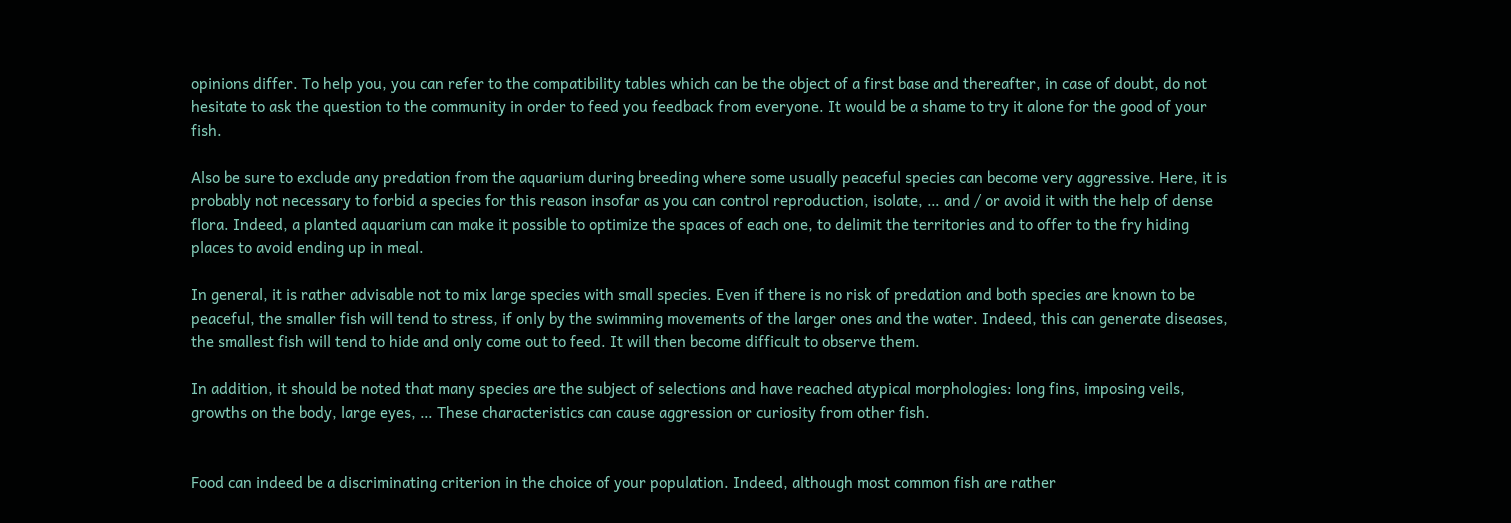opinions differ. To help you, you can refer to the compatibility tables which can be the object of a first base and thereafter, in case of doubt, do not hesitate to ask the question to the community in order to feed you feedback from everyone. It would be a shame to try it alone for the good of your fish.

Also be sure to exclude any predation from the aquarium during breeding where some usually peaceful species can become very aggressive. Here, it is probably not necessary to forbid a species for this reason insofar as you can control reproduction, isolate, … and / or avoid it with the help of dense flora. Indeed, a planted aquarium can make it possible to optimize the spaces of each one, to delimit the territories and to offer to the fry hiding places to avoid ending up in meal.

In general, it is rather advisable not to mix large species with small species. Even if there is no risk of predation and both species are known to be peaceful, the smaller fish will tend to stress, if only by the swimming movements of the larger ones and the water. Indeed, this can generate diseases, the smallest fish will tend to hide and only come out to feed. It will then become difficult to observe them.

In addition, it should be noted that many species are the subject of selections and have reached atypical morphologies: long fins, imposing veils, growths on the body, large eyes, … These characteristics can cause aggression or curiosity from other fish.


Food can indeed be a discriminating criterion in the choice of your population. Indeed, although most common fish are rather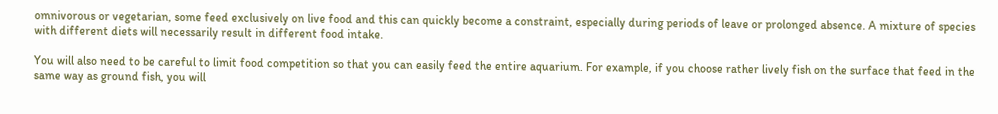omnivorous or vegetarian, some feed exclusively on live food and this can quickly become a constraint, especially during periods of leave or prolonged absence. A mixture of species with different diets will necessarily result in different food intake.

You will also need to be careful to limit food competition so that you can easily feed the entire aquarium. For example, if you choose rather lively fish on the surface that feed in the same way as ground fish, you will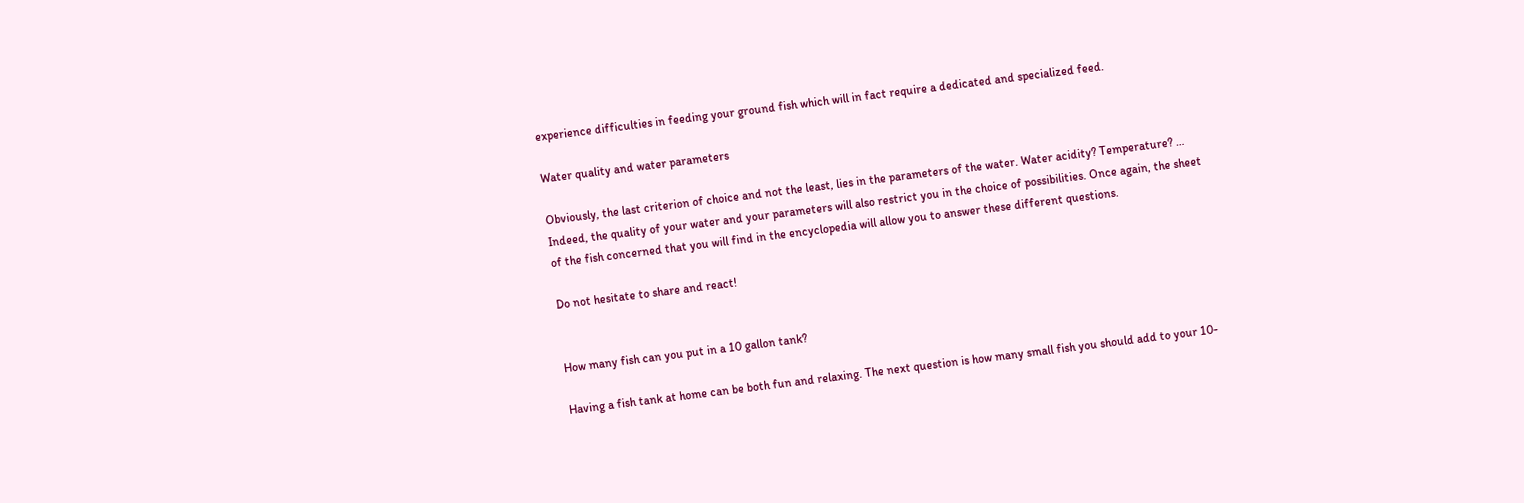experience difficulties in feeding your ground fish which will in fact require a dedicated and specialized feed.

Water quality and water parameters

Obviously, the last criterion of choice and not the least, lies in the parameters of the water. Water acidity? Temperature? … Indeed, the quality of your water and your parameters will also restrict you in the choice of possibilities. Once again, the sheet of the fish concerned that you will find in the encyclopedia will allow you to answer these different questions.

Do not hesitate to share and react!


How many fish can you put in a 10 gallon tank?

Having a fish tank at home can be both fun and relaxing. The next question is how many small fish you should add to your 10-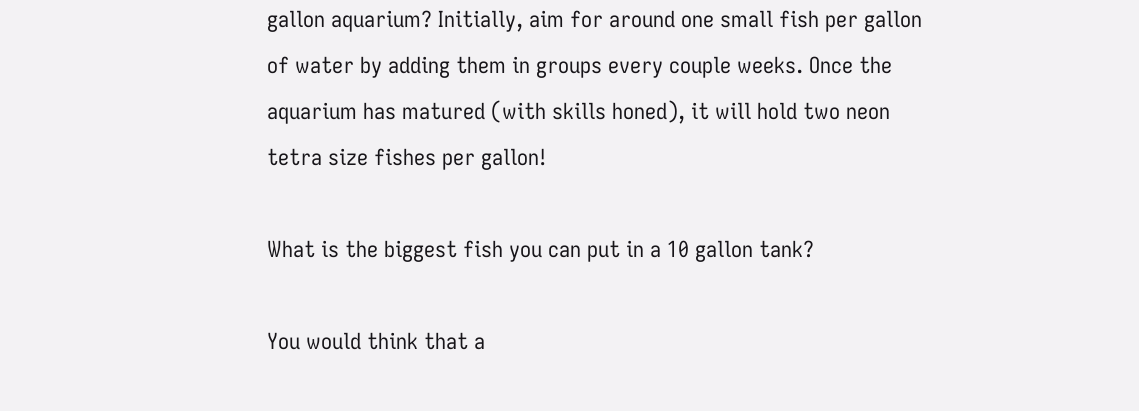gallon aquarium? Initially, aim for around one small fish per gallon of water by adding them in groups every couple weeks. Once the aquarium has matured (with skills honed), it will hold two neon tetra size fishes per gallon!

What is the biggest fish you can put in a 10 gallon tank?

You would think that a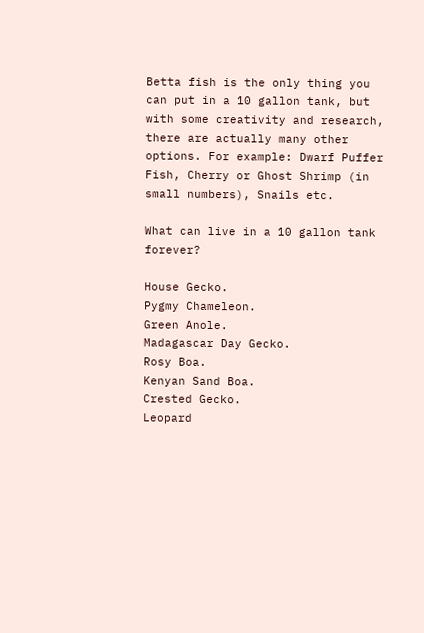Betta fish is the only thing you can put in a 10 gallon tank, but with some creativity and research, there are actually many other options. For example: Dwarf Puffer Fish, Cherry or Ghost Shrimp (in small numbers), Snails etc.

What can live in a 10 gallon tank forever?

House Gecko.
Pygmy Chameleon.
Green Anole.
Madagascar Day Gecko.
Rosy Boa.
Kenyan Sand Boa.
Crested Gecko.
Leopard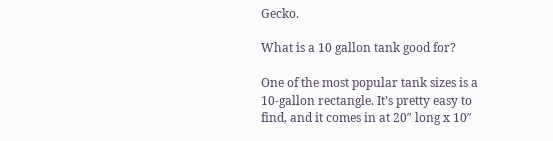Gecko.

What is a 10 gallon tank good for?

One of the most popular tank sizes is a 10-gallon rectangle. It’s pretty easy to find, and it comes in at 20″ long x 10″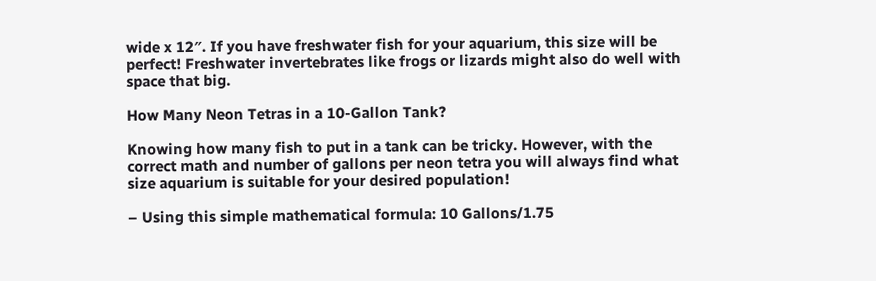wide x 12″. If you have freshwater fish for your aquarium, this size will be perfect! Freshwater invertebrates like frogs or lizards might also do well with space that big.

How Many Neon Tetras in a 10-Gallon Tank?

Knowing how many fish to put in a tank can be tricky. However, with the correct math and number of gallons per neon tetra you will always find what size aquarium is suitable for your desired population!

– Using this simple mathematical formula: 10 Gallons/1.75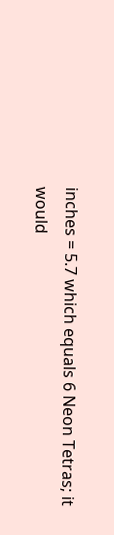inches = 5.7 which equals 6 Neon Tetras; it would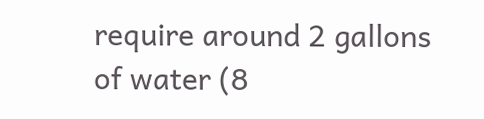require around 2 gallons of water (8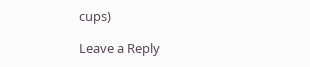cups)

Leave a Reply